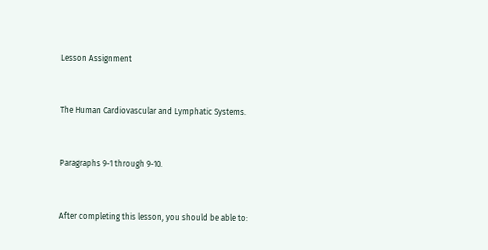Lesson Assignment


The Human Cardiovascular and Lymphatic Systems.


Paragraphs 9-1 through 9-10.


After completing this lesson, you should be able to: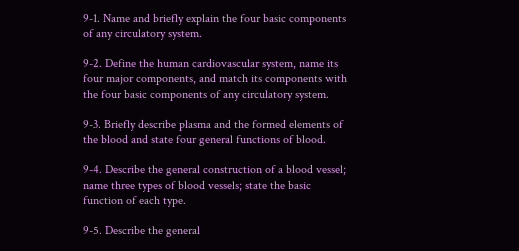9-1. Name and briefly explain the four basic components of any circulatory system.

9-2. Define the human cardiovascular system, name its four major components, and match its components with the four basic components of any circulatory system.

9-3. Briefly describe plasma and the formed elements of the blood and state four general functions of blood.

9-4. Describe the general construction of a blood vessel; name three types of blood vessels; state the basic function of each type.

9-5. Describe the general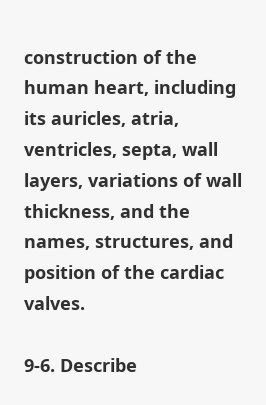construction of the human heart, including its auricles, atria, ventricles, septa, wall layers, variations of wall thickness, and the names, structures, and position of the cardiac valves.

9-6. Describe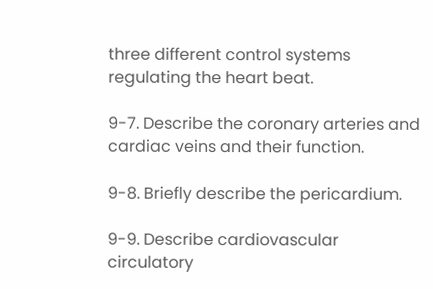three different control systems regulating the heart beat.

9-7. Describe the coronary arteries and cardiac veins and their function.

9-8. Briefly describe the pericardium.

9-9. Describe cardiovascular circulatory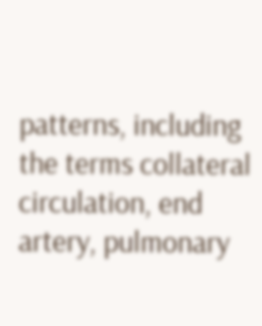patterns, including the terms collateral circulation, end artery, pulmonary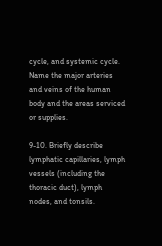cycle, and systemic cycle. Name the major arteries and veins of the human body and the areas serviced or supplies.

9-10. Briefly describe lymphatic capillaries, lymph vessels (including the thoracic duct), lymph nodes, and tonsils.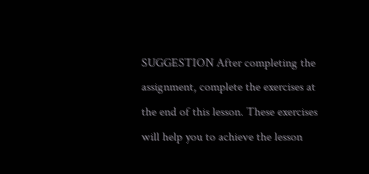SUGGESTION After completing the assignment, complete the exercises at the end of this lesson. These exercises will help you to achieve the lesson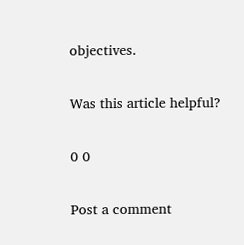objectives.

Was this article helpful?

0 0

Post a comment